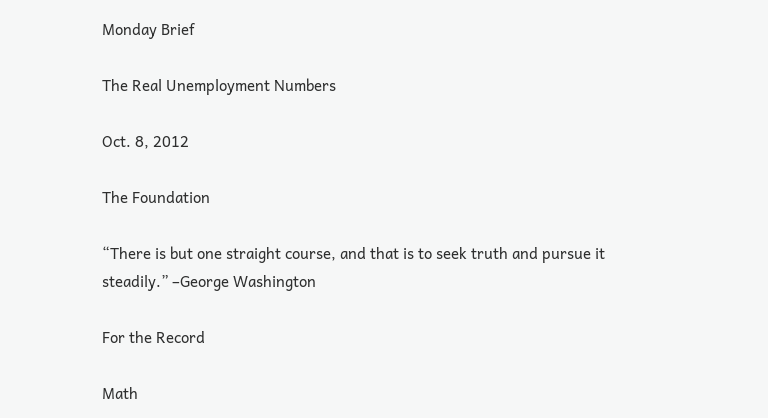Monday Brief

The Real Unemployment Numbers

Oct. 8, 2012

The Foundation

“There is but one straight course, and that is to seek truth and pursue it steadily.” –George Washington

For the Record

Math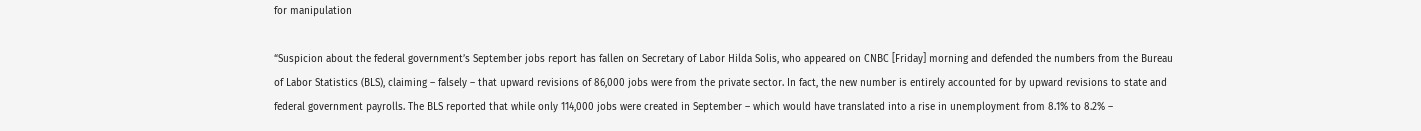for manipulation

“Suspicion about the federal government’s September jobs report has fallen on Secretary of Labor Hilda Solis, who appeared on CNBC [Friday] morning and defended the numbers from the Bureau of Labor Statistics (BLS), claiming – falsely – that upward revisions of 86,000 jobs were from the private sector. In fact, the new number is entirely accounted for by upward revisions to state and federal government payrolls. The BLS reported that while only 114,000 jobs were created in September – which would have translated into a rise in unemployment from 8.1% to 8.2% –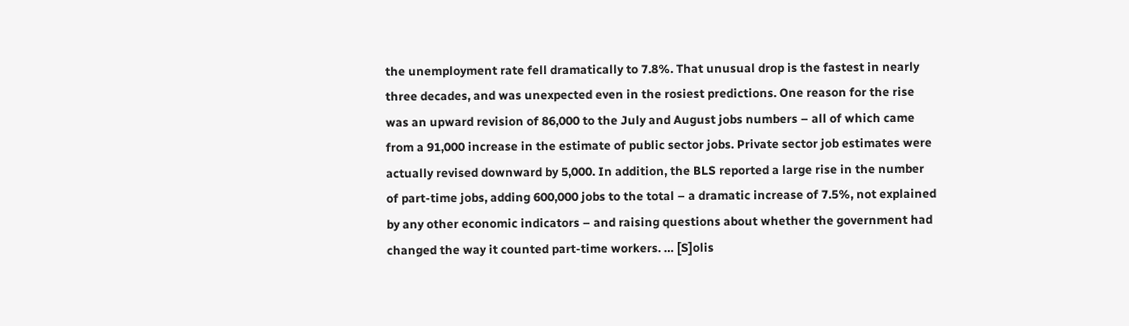the unemployment rate fell dramatically to 7.8%. That unusual drop is the fastest in nearly three decades, and was unexpected even in the rosiest predictions. One reason for the rise was an upward revision of 86,000 to the July and August jobs numbers – all of which came from a 91,000 increase in the estimate of public sector jobs. Private sector job estimates were actually revised downward by 5,000. In addition, the BLS reported a large rise in the number of part-time jobs, adding 600,000 jobs to the total – a dramatic increase of 7.5%, not explained by any other economic indicators – and raising questions about whether the government had changed the way it counted part-time workers. … [S]olis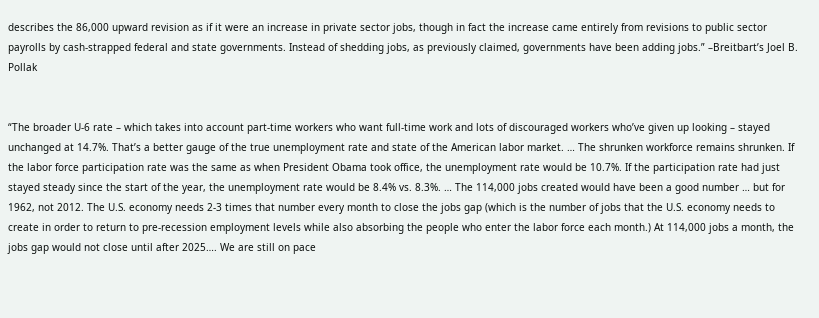describes the 86,000 upward revision as if it were an increase in private sector jobs, though in fact the increase came entirely from revisions to public sector payrolls by cash-strapped federal and state governments. Instead of shedding jobs, as previously claimed, governments have been adding jobs.” –Breitbart’s Joel B. Pollak


“The broader U-6 rate – which takes into account part-time workers who want full-time work and lots of discouraged workers who’ve given up looking – stayed unchanged at 14.7%. That’s a better gauge of the true unemployment rate and state of the American labor market. … The shrunken workforce remains shrunken. If the labor force participation rate was the same as when President Obama took office, the unemployment rate would be 10.7%. If the participation rate had just stayed steady since the start of the year, the unemployment rate would be 8.4% vs. 8.3%. … The 114,000 jobs created would have been a good number … but for 1962, not 2012. The U.S. economy needs 2-3 times that number every month to close the jobs gap (which is the number of jobs that the U.S. economy needs to create in order to return to pre-recession employment levels while also absorbing the people who enter the labor force each month.) At 114,000 jobs a month, the jobs gap would not close until after 2025…. We are still on pace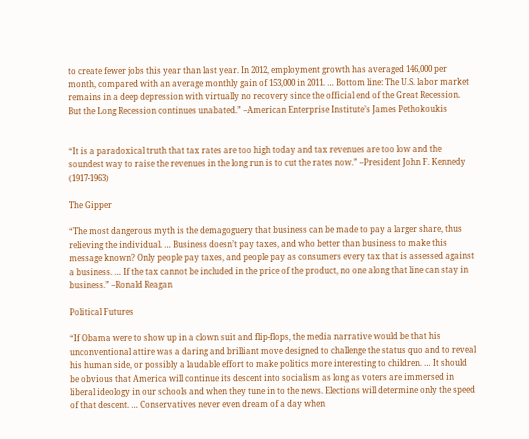to create fewer jobs this year than last year. In 2012, employment growth has averaged 146,000 per month, compared with an average monthly gain of 153,000 in 2011. … Bottom line: The U.S. labor market remains in a deep depression with virtually no recovery since the official end of the Great Recession. But the Long Recession continues unabated.” –American Enterprise Institute’s James Pethokoukis


“It is a paradoxical truth that tax rates are too high today and tax revenues are too low and the soundest way to raise the revenues in the long run is to cut the rates now.” –President John F. Kennedy (1917-1963)

The Gipper

“The most dangerous myth is the demagoguery that business can be made to pay a larger share, thus relieving the individual. … Business doesn’t pay taxes, and who better than business to make this message known? Only people pay taxes, and people pay as consumers every tax that is assessed against a business. … If the tax cannot be included in the price of the product, no one along that line can stay in business.” –Ronald Reagan

Political Futures

“If Obama were to show up in a clown suit and flip-flops, the media narrative would be that his unconventional attire was a daring and brilliant move designed to challenge the status quo and to reveal his human side, or possibly a laudable effort to make politics more interesting to children. … It should be obvious that America will continue its descent into socialism as long as voters are immersed in liberal ideology in our schools and when they tune in to the news. Elections will determine only the speed of that descent. … Conservatives never even dream of a day when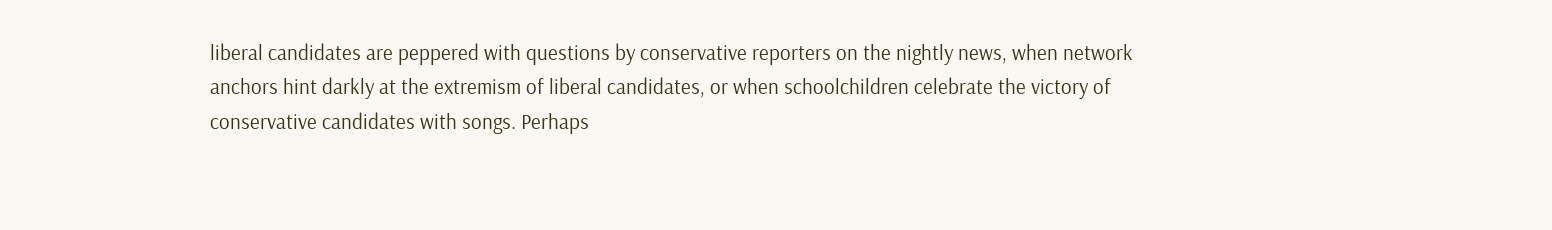liberal candidates are peppered with questions by conservative reporters on the nightly news, when network anchors hint darkly at the extremism of liberal candidates, or when schoolchildren celebrate the victory of conservative candidates with songs. Perhaps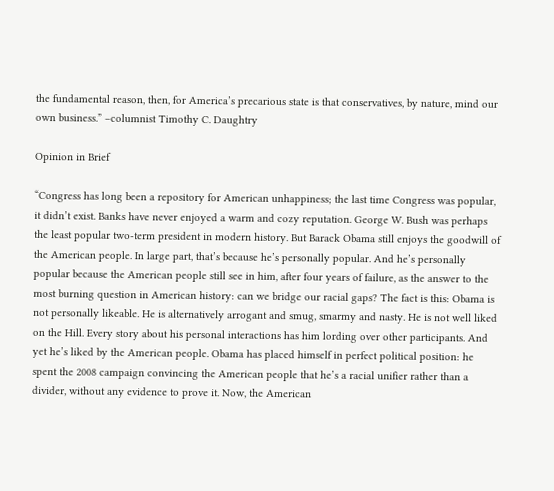the fundamental reason, then, for America’s precarious state is that conservatives, by nature, mind our own business.” –columnist Timothy C. Daughtry

Opinion in Brief

“Congress has long been a repository for American unhappiness; the last time Congress was popular, it didn’t exist. Banks have never enjoyed a warm and cozy reputation. George W. Bush was perhaps the least popular two-term president in modern history. But Barack Obama still enjoys the goodwill of the American people. In large part, that’s because he’s personally popular. And he’s personally popular because the American people still see in him, after four years of failure, as the answer to the most burning question in American history: can we bridge our racial gaps? The fact is this: Obama is not personally likeable. He is alternatively arrogant and smug, smarmy and nasty. He is not well liked on the Hill. Every story about his personal interactions has him lording over other participants. And yet he’s liked by the American people. Obama has placed himself in perfect political position: he spent the 2008 campaign convincing the American people that he’s a racial unifier rather than a divider, without any evidence to prove it. Now, the American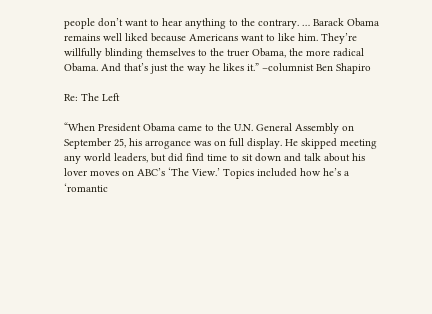people don’t want to hear anything to the contrary. … Barack Obama remains well liked because Americans want to like him. They’re willfully blinding themselves to the truer Obama, the more radical Obama. And that’s just the way he likes it.” –columnist Ben Shapiro

Re: The Left

“When President Obama came to the U.N. General Assembly on September 25, his arrogance was on full display. He skipped meeting any world leaders, but did find time to sit down and talk about his lover moves on ABC’s ‘The View.’ Topics included how he’s a ‘romantic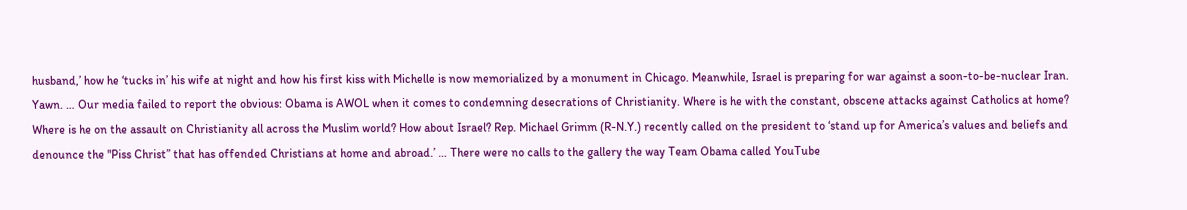husband,’ how he ‘tucks in’ his wife at night and how his first kiss with Michelle is now memorialized by a monument in Chicago. Meanwhile, Israel is preparing for war against a soon-to-be-nuclear Iran. Yawn. … Our media failed to report the obvious: Obama is AWOL when it comes to condemning desecrations of Christianity. Where is he with the constant, obscene attacks against Catholics at home? Where is he on the assault on Christianity all across the Muslim world? How about Israel? Rep. Michael Grimm (R-N.Y.) recently called on the president to ‘stand up for America’s values and beliefs and denounce the "Piss Christ” that has offended Christians at home and abroad.’ … There were no calls to the gallery the way Team Obama called YouTube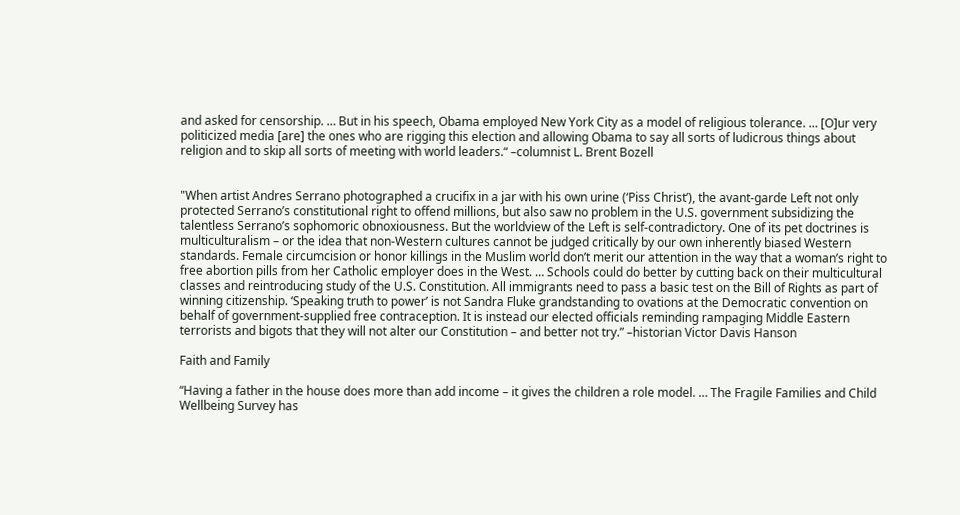and asked for censorship. … But in his speech, Obama employed New York City as a model of religious tolerance. … [O]ur very politicized media [are] the ones who are rigging this election and allowing Obama to say all sorts of ludicrous things about religion and to skip all sorts of meeting with world leaders.“ –columnist L. Brent Bozell


"When artist Andres Serrano photographed a crucifix in a jar with his own urine (‘Piss Christ’), the avant-garde Left not only protected Serrano’s constitutional right to offend millions, but also saw no problem in the U.S. government subsidizing the talentless Serrano’s sophomoric obnoxiousness. But the worldview of the Left is self-contradictory. One of its pet doctrines is multiculturalism – or the idea that non-Western cultures cannot be judged critically by our own inherently biased Western standards. Female circumcision or honor killings in the Muslim world don’t merit our attention in the way that a woman’s right to free abortion pills from her Catholic employer does in the West. … Schools could do better by cutting back on their multicultural classes and reintroducing study of the U.S. Constitution. All immigrants need to pass a basic test on the Bill of Rights as part of winning citizenship. ‘Speaking truth to power’ is not Sandra Fluke grandstanding to ovations at the Democratic convention on behalf of government-supplied free contraception. It is instead our elected officials reminding rampaging Middle Eastern terrorists and bigots that they will not alter our Constitution – and better not try.” –historian Victor Davis Hanson

Faith and Family

“Having a father in the house does more than add income – it gives the children a role model. … The Fragile Families and Child Wellbeing Survey has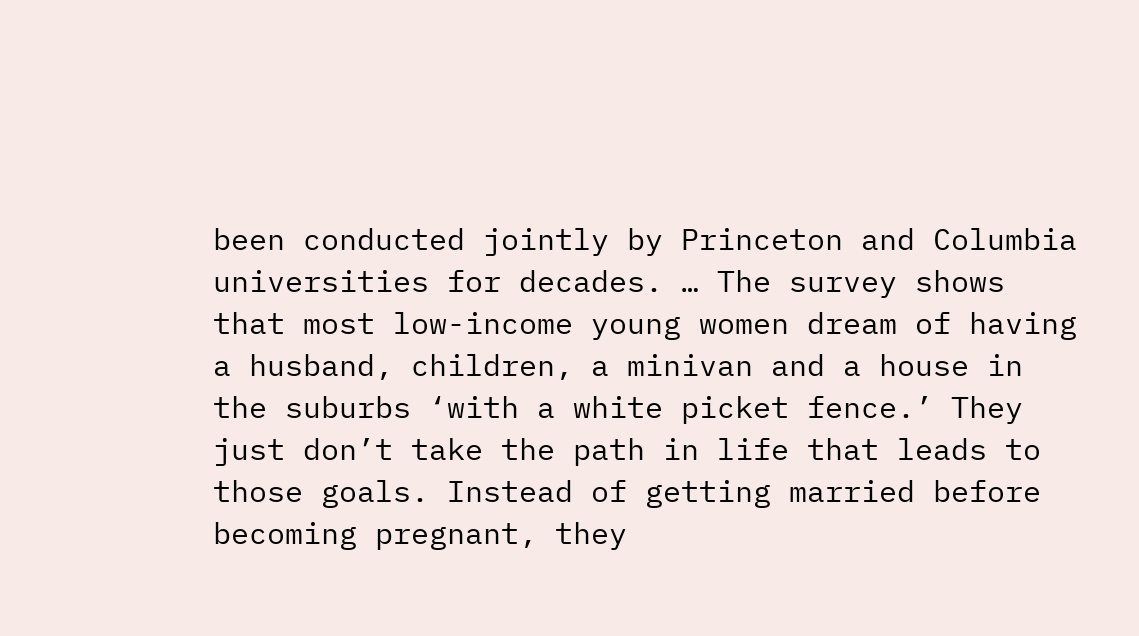been conducted jointly by Princeton and Columbia universities for decades. … The survey shows that most low-income young women dream of having a husband, children, a minivan and a house in the suburbs ‘with a white picket fence.’ They just don’t take the path in life that leads to those goals. Instead of getting married before becoming pregnant, they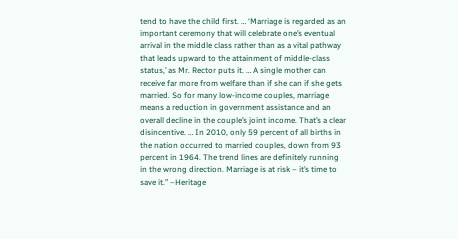tend to have the child first. … ‘Marriage is regarded as an important ceremony that will celebrate one’s eventual arrival in the middle class rather than as a vital pathway that leads upward to the attainment of middle-class status,’ as Mr. Rector puts it. … A single mother can receive far more from welfare than if she can if she gets married. So for many low-income couples, marriage means a reduction in government assistance and an overall decline in the couple’s joint income. That’s a clear disincentive. … In 2010, only 59 percent of all births in the nation occurred to married couples, down from 93 percent in 1964. The trend lines are definitely running in the wrong direction. Marriage is at risk – it’s time to save it.” –Heritage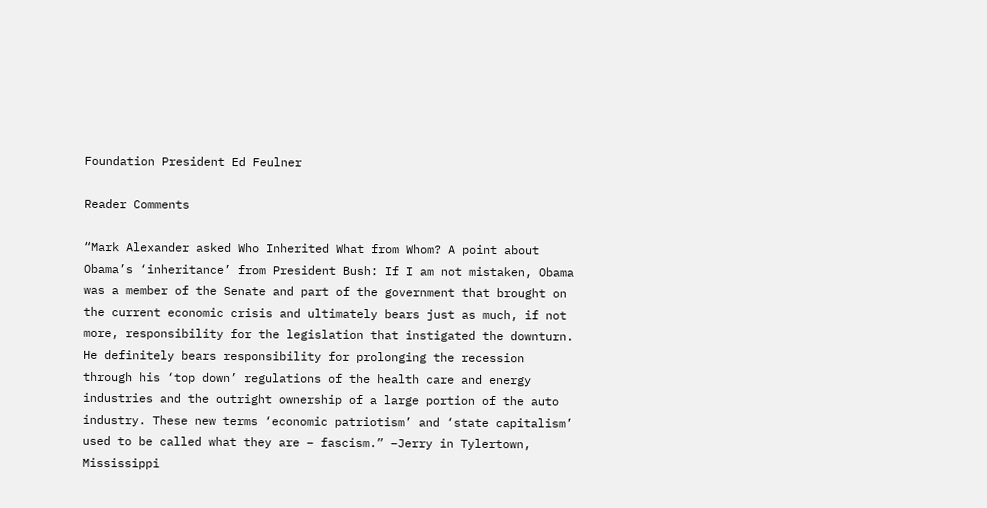Foundation President Ed Feulner

Reader Comments

“Mark Alexander asked Who Inherited What from Whom? A point about Obama’s ‘inheritance’ from President Bush: If I am not mistaken, Obama was a member of the Senate and part of the government that brought on the current economic crisis and ultimately bears just as much, if not more, responsibility for the legislation that instigated the downturn. He definitely bears responsibility for prolonging the recession through his ‘top down’ regulations of the health care and energy industries and the outright ownership of a large portion of the auto industry. These new terms ‘economic patriotism’ and ‘state capitalism’ used to be called what they are – fascism.” –Jerry in Tylertown, Mississippi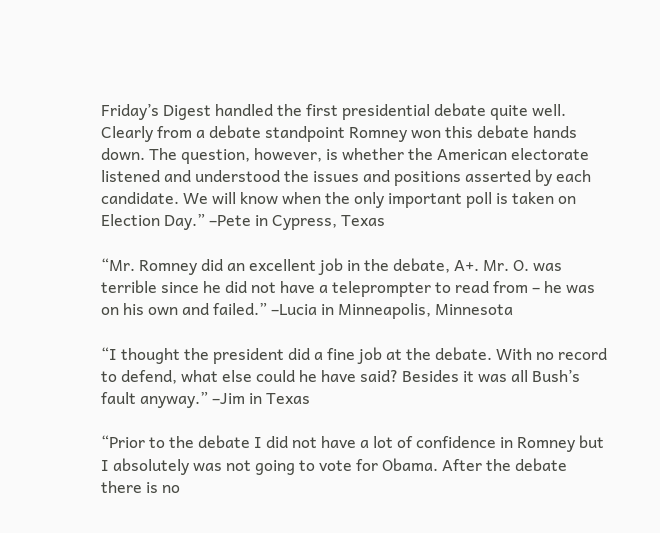Friday’s Digest handled the first presidential debate quite well. Clearly from a debate standpoint Romney won this debate hands down. The question, however, is whether the American electorate listened and understood the issues and positions asserted by each candidate. We will know when the only important poll is taken on Election Day.” –Pete in Cypress, Texas

“Mr. Romney did an excellent job in the debate, A+. Mr. O. was terrible since he did not have a teleprompter to read from – he was on his own and failed.” –Lucia in Minneapolis, Minnesota

“I thought the president did a fine job at the debate. With no record to defend, what else could he have said? Besides it was all Bush’s fault anyway.” –Jim in Texas

“Prior to the debate I did not have a lot of confidence in Romney but I absolutely was not going to vote for Obama. After the debate there is no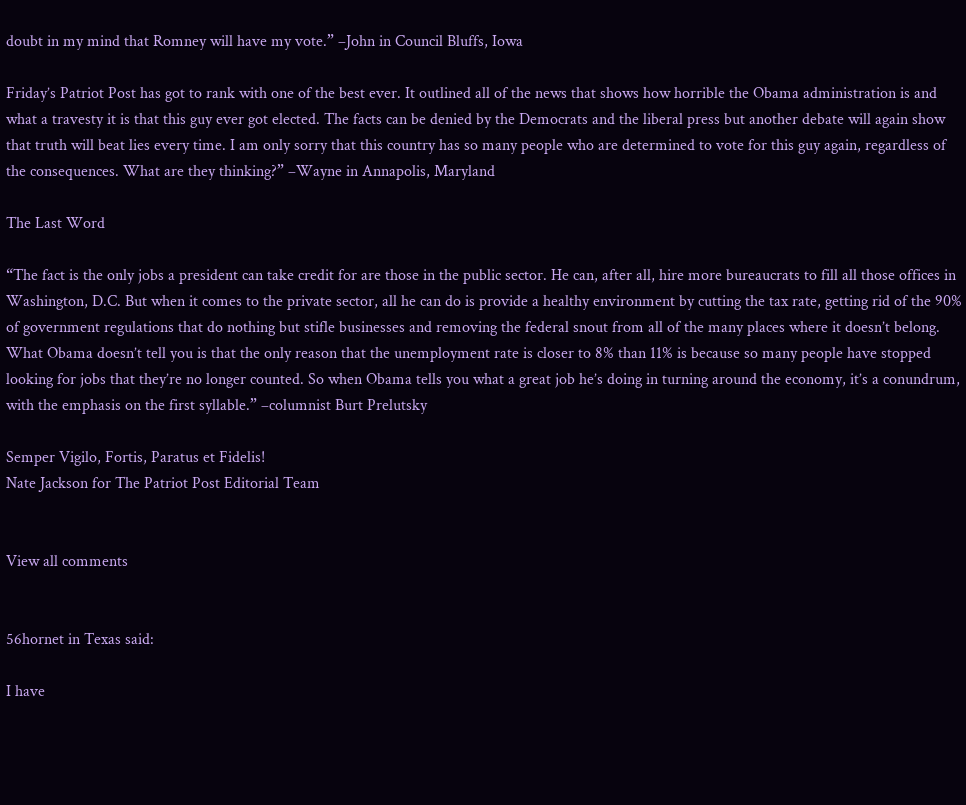doubt in my mind that Romney will have my vote.” –John in Council Bluffs, Iowa

Friday’s Patriot Post has got to rank with one of the best ever. It outlined all of the news that shows how horrible the Obama administration is and what a travesty it is that this guy ever got elected. The facts can be denied by the Democrats and the liberal press but another debate will again show that truth will beat lies every time. I am only sorry that this country has so many people who are determined to vote for this guy again, regardless of the consequences. What are they thinking?” –Wayne in Annapolis, Maryland

The Last Word

“The fact is the only jobs a president can take credit for are those in the public sector. He can, after all, hire more bureaucrats to fill all those offices in Washington, D.C. But when it comes to the private sector, all he can do is provide a healthy environment by cutting the tax rate, getting rid of the 90% of government regulations that do nothing but stifle businesses and removing the federal snout from all of the many places where it doesn’t belong. What Obama doesn’t tell you is that the only reason that the unemployment rate is closer to 8% than 11% is because so many people have stopped looking for jobs that they’re no longer counted. So when Obama tells you what a great job he’s doing in turning around the economy, it’s a conundrum, with the emphasis on the first syllable.” –columnist Burt Prelutsky

Semper Vigilo, Fortis, Paratus et Fidelis!
Nate Jackson for The Patriot Post Editorial Team


View all comments


56hornet in Texas said:

I have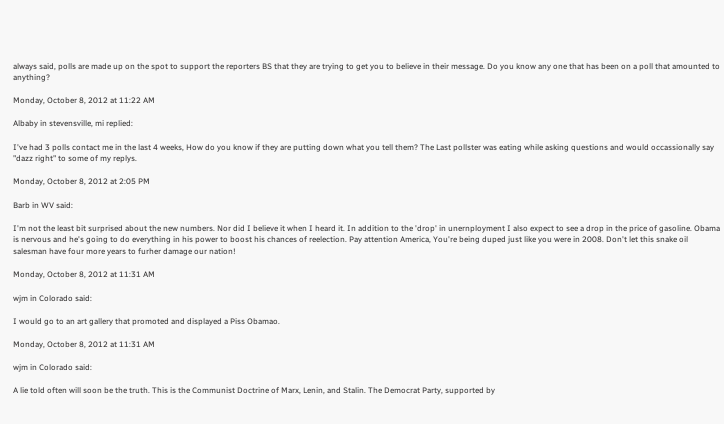always said, polls are made up on the spot to support the reporters BS that they are trying to get you to believe in their message. Do you know any one that has been on a poll that amounted to anything?

Monday, October 8, 2012 at 11:22 AM

Albaby in stevensville, mi replied:

I've had 3 polls contact me in the last 4 weeks, How do you know if they are putting down what you tell them? The Last pollster was eating while asking questions and would occassionally say "dazz right" to some of my replys.

Monday, October 8, 2012 at 2:05 PM

Barb in WV said:

I'm not the least bit surprised about the new numbers. Nor did I believe it when I heard it. In addition to the 'drop' in unernployment I also expect to see a drop in the price of gasoline. Obama is nervous and he's going to do everything in his power to boost his chances of reelection. Pay attention America, You're being duped just like you were in 2008. Don't let this snake oil salesman have four more years to furher damage our nation!

Monday, October 8, 2012 at 11:31 AM

wjm in Colorado said:

I would go to an art gallery that promoted and displayed a Piss Obamao.

Monday, October 8, 2012 at 11:31 AM

wjm in Colorado said:

A lie told often will soon be the truth. This is the Communist Doctrine of Marx, Lenin, and Stalin. The Democrat Party, supported by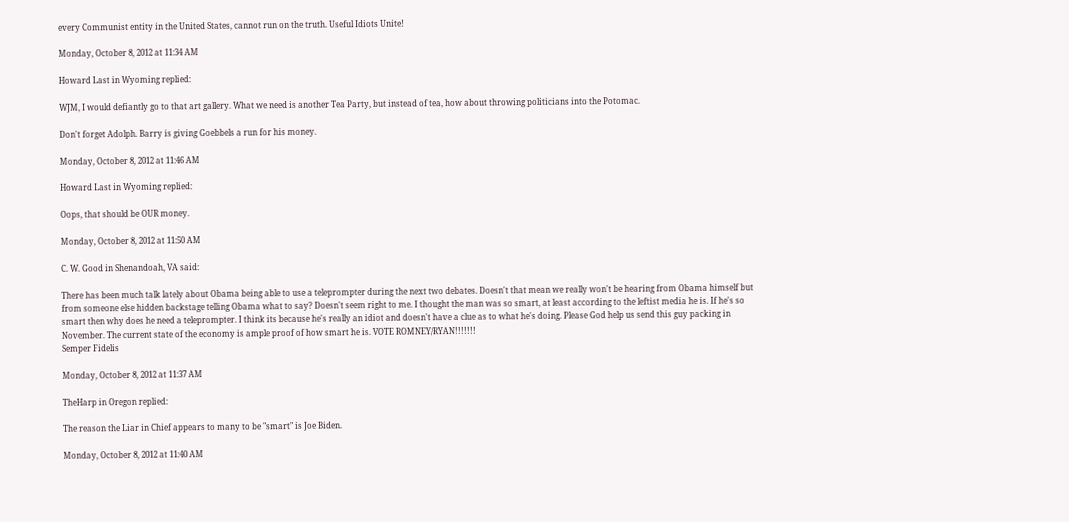every Communist entity in the United States, cannot run on the truth. Useful Idiots Unite!

Monday, October 8, 2012 at 11:34 AM

Howard Last in Wyoming replied:

WJM, I would defiantly go to that art gallery. What we need is another Tea Party, but instead of tea, how about throwing politicians into the Potomac.

Don't forget Adolph. Barry is giving Goebbels a run for his money.

Monday, October 8, 2012 at 11:46 AM

Howard Last in Wyoming replied:

Oops, that should be OUR money.

Monday, October 8, 2012 at 11:50 AM

C. W. Good in Shenandoah, VA said:

There has been much talk lately about Obama being able to use a teleprompter during the next two debates. Doesn't that mean we really won't be hearing from Obama himself but from someone else hidden backstage telling Obama what to say? Doesn't seem right to me. I thought the man was so smart, at least according to the leftist media he is. If he's so smart then why does he need a teleprompter. I think its because he's really an idiot and doesn't have a clue as to what he's doing. Please God help us send this guy packing in November. The current state of the economy is ample proof of how smart he is. VOTE ROMNEY/RYAN!!!!!!!
Semper Fidelis

Monday, October 8, 2012 at 11:37 AM

TheHarp in Oregon replied:

The reason the Liar in Chief appears to many to be "smart" is Joe Biden.

Monday, October 8, 2012 at 11:40 AM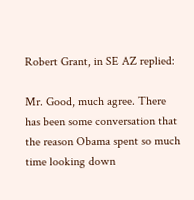Robert Grant, in SE AZ replied:

Mr. Good, much agree. There has been some conversation that the reason Obama spent so much time looking down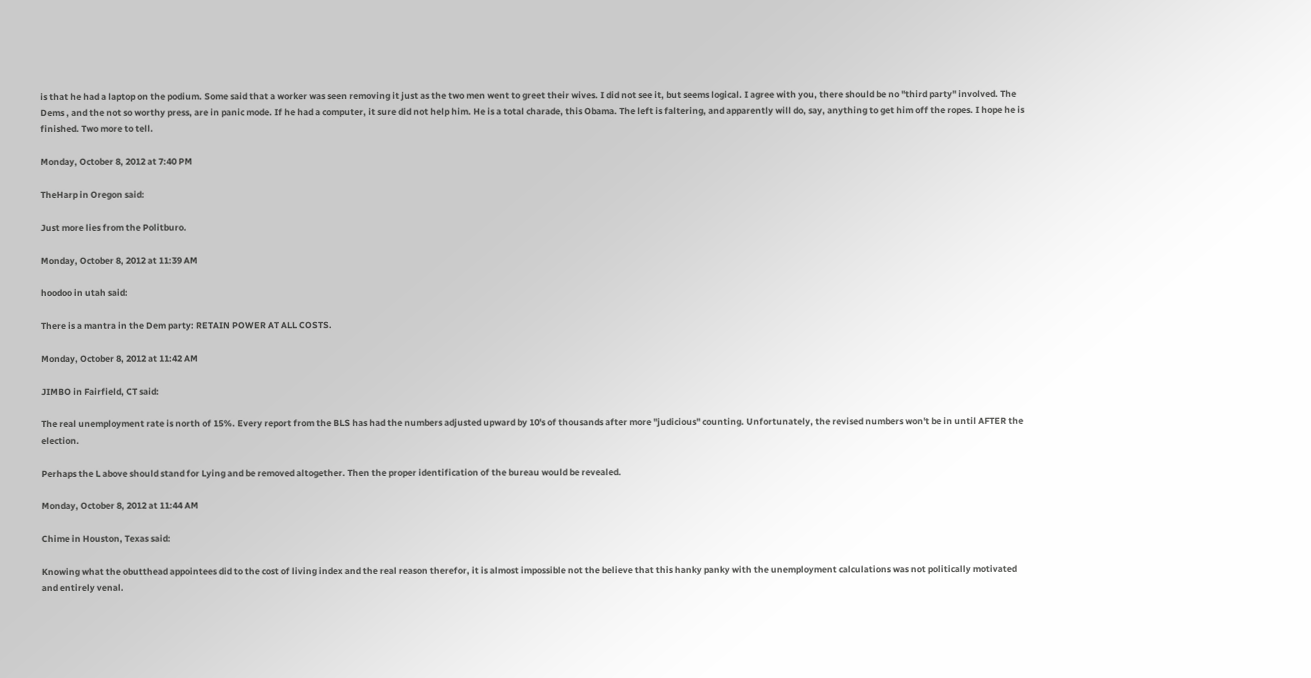is that he had a laptop on the podium. Some said that a worker was seen removing it just as the two men went to greet their wives. I did not see it, but seems logical. I agree with you, there should be no "third party" involved. The Dems , and the not so worthy press, are in panic mode. If he had a computer, it sure did not help him. He is a total charade, this Obama. The left is faltering, and apparently will do, say, anything to get him off the ropes. I hope he is finished. Two more to tell.

Monday, October 8, 2012 at 7:40 PM

TheHarp in Oregon said:

Just more lies from the Politburo.

Monday, October 8, 2012 at 11:39 AM

hoodoo in utah said:

There is a mantra in the Dem party: RETAIN POWER AT ALL COSTS.

Monday, October 8, 2012 at 11:42 AM

JIMBO in Fairfield, CT said:

The real unemployment rate is north of 15%. Every report from the BLS has had the numbers adjusted upward by 10's of thousands after more "judicious" counting. Unfortunately, the revised numbers won't be in until AFTER the election.

Perhaps the L above should stand for Lying and be removed altogether. Then the proper identification of the bureau would be revealed.

Monday, October 8, 2012 at 11:44 AM

Chime in Houston, Texas said:

Knowing what the obutthead appointees did to the cost of living index and the real reason therefor, it is almost impossible not the believe that this hanky panky with the unemployment calculations was not politically motivated and entirely venal.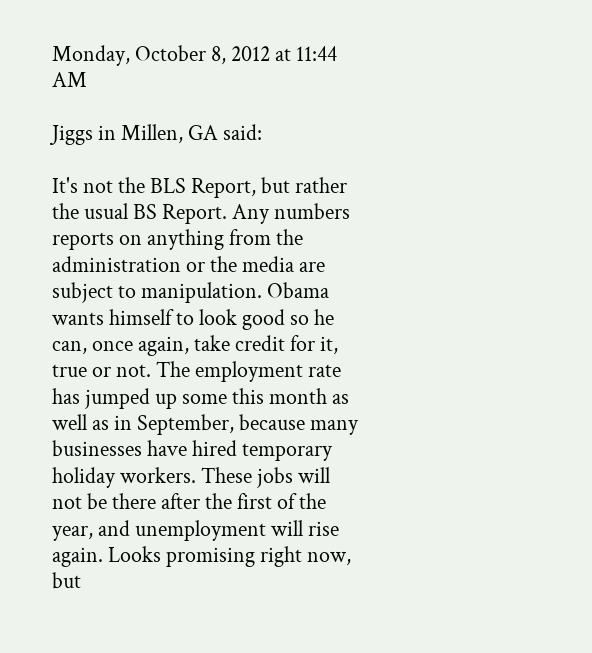Monday, October 8, 2012 at 11:44 AM

Jiggs in Millen, GA said:

It's not the BLS Report, but rather the usual BS Report. Any numbers reports on anything from the administration or the media are subject to manipulation. Obama wants himself to look good so he can, once again, take credit for it, true or not. The employment rate has jumped up some this month as well as in September, because many businesses have hired temporary holiday workers. These jobs will not be there after the first of the year, and unemployment will rise again. Looks promising right now, but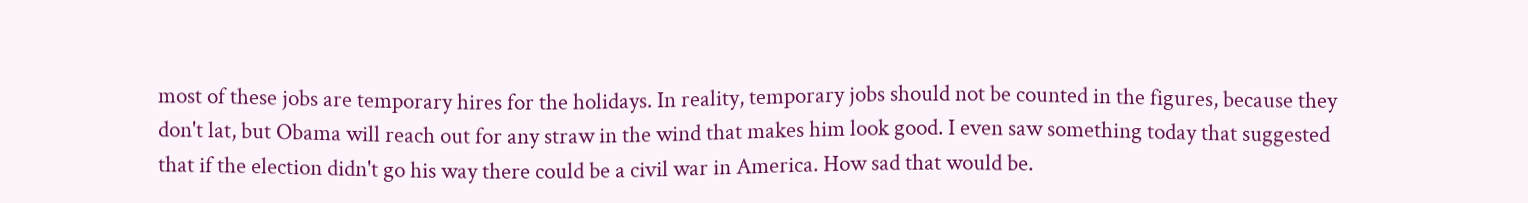most of these jobs are temporary hires for the holidays. In reality, temporary jobs should not be counted in the figures, because they don't lat, but Obama will reach out for any straw in the wind that makes him look good. I even saw something today that suggested that if the election didn't go his way there could be a civil war in America. How sad that would be.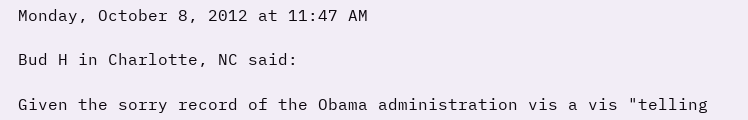Monday, October 8, 2012 at 11:47 AM

Bud H in Charlotte, NC said:

Given the sorry record of the Obama administration vis a vis "telling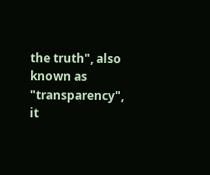the truth", also known as "transparency", it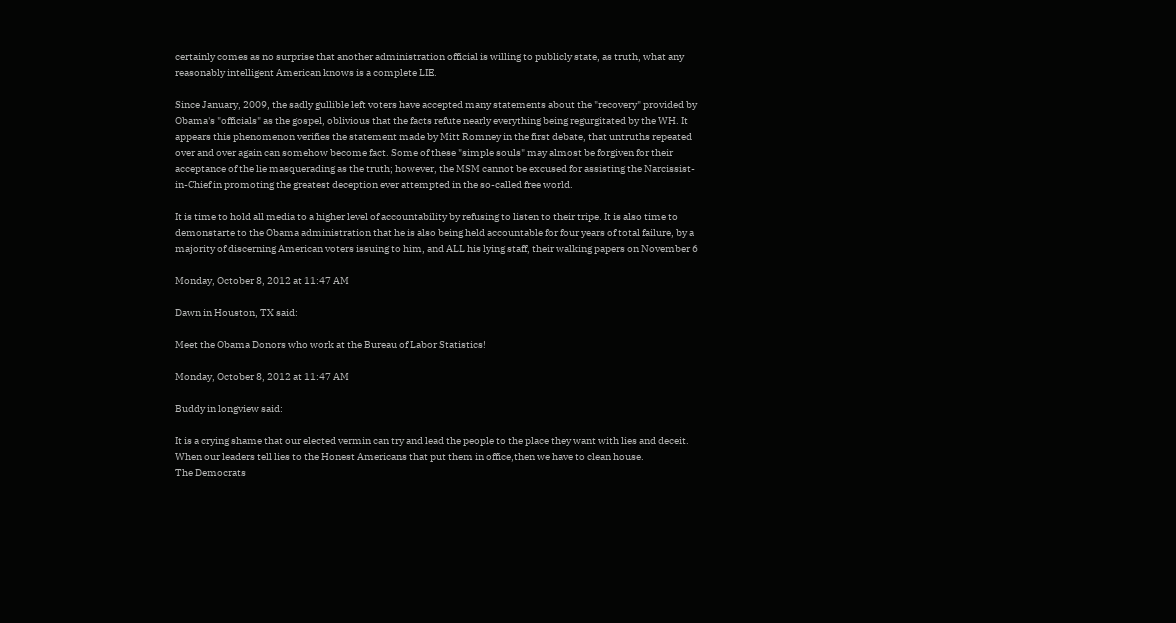certainly comes as no surprise that another administration official is willing to publicly state, as truth, what any reasonably intelligent American knows is a complete LIE.

Since January, 2009, the sadly gullible left voters have accepted many statements about the "recovery" provided by Obama's "officials" as the gospel, oblivious that the facts refute nearly everything being regurgitated by the WH. It appears this phenomenon verifies the statement made by Mitt Romney in the first debate, that untruths repeated over and over again can somehow become fact. Some of these "simple souls" may almost be forgiven for their acceptance of the lie masquerading as the truth; however, the MSM cannot be excused for assisting the Narcissist-in-Chief in promoting the greatest deception ever attempted in the so-called free world.

It is time to hold all media to a higher level of accountability by refusing to listen to their tripe. It is also time to demonstarte to the Obama administration that he is also being held accountable for four years of total failure, by a majority of discerning American voters issuing to him, and ALL his lying staff, their walking papers on November 6

Monday, October 8, 2012 at 11:47 AM

Dawn in Houston, TX said:

Meet the Obama Donors who work at the Bureau of Labor Statistics!

Monday, October 8, 2012 at 11:47 AM

Buddy in longview said:

It is a crying shame that our elected vermin can try and lead the people to the place they want with lies and deceit.
When our leaders tell lies to the Honest Americans that put them in office,then we have to clean house.
The Democrats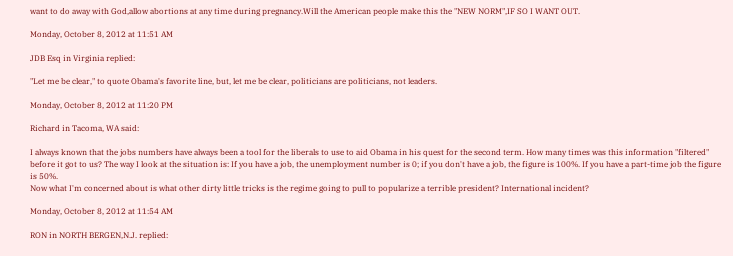want to do away with God,allow abortions at any time during pregnancy.Will the American people make this the "NEW NORM",IF SO I WANT OUT.

Monday, October 8, 2012 at 11:51 AM

JDB Esq in Virginia replied:

"Let me be clear," to quote Obama's favorite line, but, let me be clear, politicians are politicians, not leaders.

Monday, October 8, 2012 at 11:20 PM

Richard in Tacoma, WA said:

I always known that the jobs numbers have always been a tool for the liberals to use to aid Obama in his quest for the second term. How many times was this information "filtered" before it got to us? The way I look at the situation is: If you have a job, the unemployment number is 0; if you don't have a job, the figure is 100%. If you have a part-time job the figure is 50%.
Now what I'm concerned about is what other dirty little tricks is the regime going to pull to popularize a terrible president? International incident?

Monday, October 8, 2012 at 11:54 AM

RON in NORTH BERGEN,N.J. replied: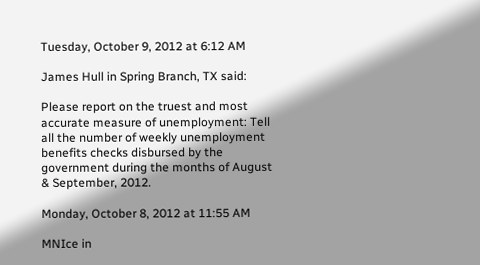Tuesday, October 9, 2012 at 6:12 AM

James Hull in Spring Branch, TX said:

Please report on the truest and most accurate measure of unemployment: Tell all the number of weekly unemployment benefits checks disbursed by the government during the months of August & September, 2012.

Monday, October 8, 2012 at 11:55 AM

MNIce in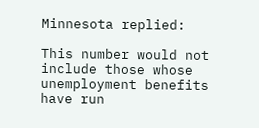Minnesota replied:

This number would not include those whose unemployment benefits have run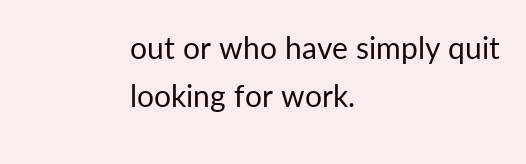out or who have simply quit looking for work.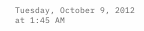Tuesday, October 9, 2012 at 1:45 AM